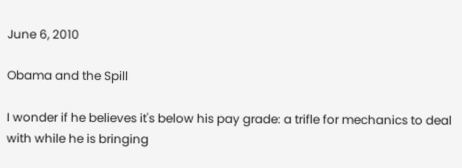June 6, 2010

Obama and the Spill

I wonder if he believes it's below his pay grade: a trifle for mechanics to deal with while he is bringing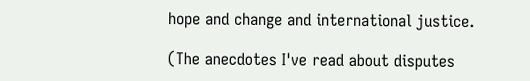hope and change and international justice.

(The anecdotes I've read about disputes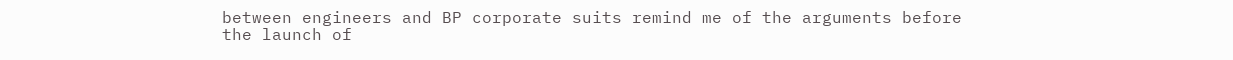between engineers and BP corporate suits remind me of the arguments before the launch of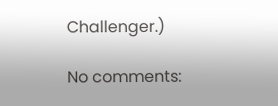Challenger.)

No comments: